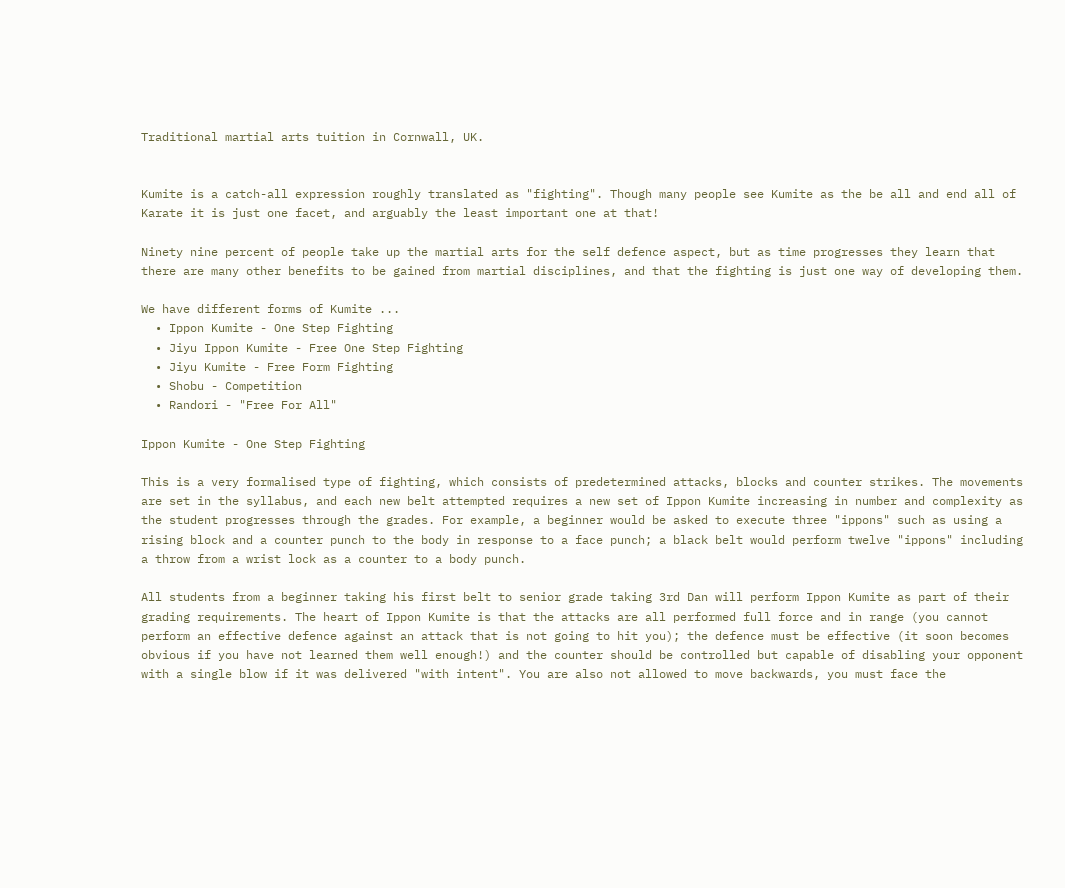Traditional martial arts tuition in Cornwall, UK.


Kumite is a catch-all expression roughly translated as "fighting". Though many people see Kumite as the be all and end all of Karate it is just one facet, and arguably the least important one at that!

Ninety nine percent of people take up the martial arts for the self defence aspect, but as time progresses they learn that there are many other benefits to be gained from martial disciplines, and that the fighting is just one way of developing them.

We have different forms of Kumite ...
  • Ippon Kumite - One Step Fighting
  • Jiyu Ippon Kumite - Free One Step Fighting
  • Jiyu Kumite - Free Form Fighting
  • Shobu - Competition
  • Randori - "Free For All"

Ippon Kumite - One Step Fighting

This is a very formalised type of fighting, which consists of predetermined attacks, blocks and counter strikes. The movements are set in the syllabus, and each new belt attempted requires a new set of Ippon Kumite increasing in number and complexity as the student progresses through the grades. For example, a beginner would be asked to execute three "ippons" such as using a rising block and a counter punch to the body in response to a face punch; a black belt would perform twelve "ippons" including a throw from a wrist lock as a counter to a body punch.

All students from a beginner taking his first belt to senior grade taking 3rd Dan will perform Ippon Kumite as part of their grading requirements. The heart of Ippon Kumite is that the attacks are all performed full force and in range (you cannot perform an effective defence against an attack that is not going to hit you); the defence must be effective (it soon becomes obvious if you have not learned them well enough!) and the counter should be controlled but capable of disabling your opponent with a single blow if it was delivered "with intent". You are also not allowed to move backwards, you must face the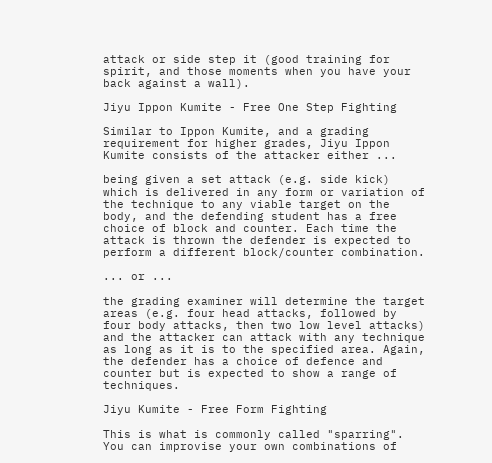attack or side step it (good training for spirit, and those moments when you have your back against a wall).

Jiyu Ippon Kumite - Free One Step Fighting

Similar to Ippon Kumite, and a grading requirement for higher grades, Jiyu Ippon Kumite consists of the attacker either ...

being given a set attack (e.g. side kick) which is delivered in any form or variation of the technique to any viable target on the body, and the defending student has a free choice of block and counter. Each time the attack is thrown the defender is expected to perform a different block/counter combination.

... or ...

the grading examiner will determine the target areas (e.g. four head attacks, followed by four body attacks, then two low level attacks) and the attacker can attack with any technique as long as it is to the specified area. Again, the defender has a choice of defence and counter but is expected to show a range of techniques.

Jiyu Kumite - Free Form Fighting

This is what is commonly called "sparring". You can improvise your own combinations of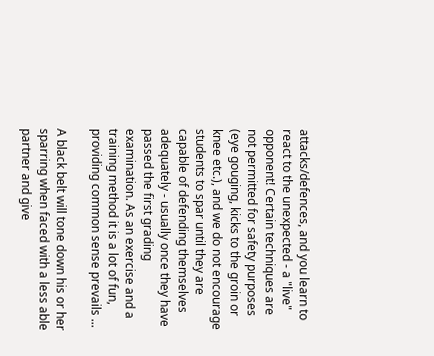attacks/defences, and you learn to react to the unexpected - a "live" opponent! Certain techniques are not permitted for safety purposes (eye gouging, kicks to the groin or knee etc.), and we do not encourage students to spar until they are capable of defending themselves adequately - usually once they have passed the first grading examination. As an exercise and a training method it is a lot of fun, providing common sense prevails ...

A black belt will tone down his or her sparring when faced with a less able partner and give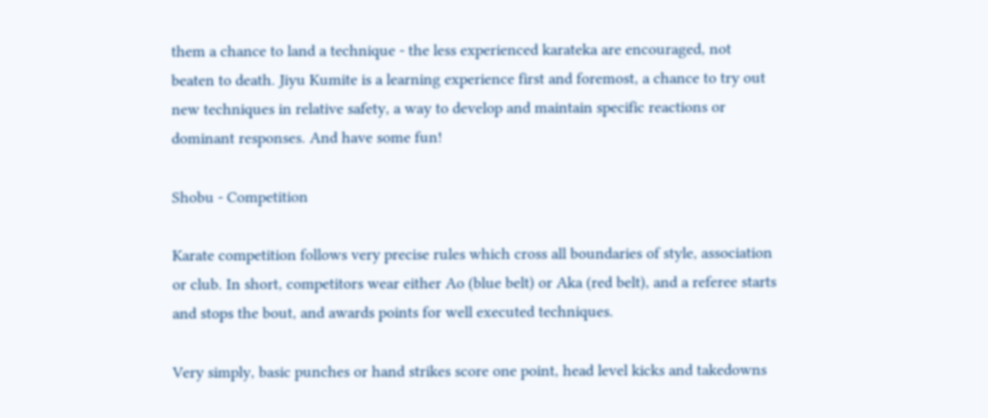them a chance to land a technique - the less experienced karateka are encouraged, not beaten to death. Jiyu Kumite is a learning experience first and foremost, a chance to try out new techniques in relative safety, a way to develop and maintain specific reactions or dominant responses. And have some fun!

Shobu - Competition

Karate competition follows very precise rules which cross all boundaries of style, association or club. In short, competitors wear either Ao (blue belt) or Aka (red belt), and a referee starts and stops the bout, and awards points for well executed techniques.

Very simply, basic punches or hand strikes score one point, head level kicks and takedowns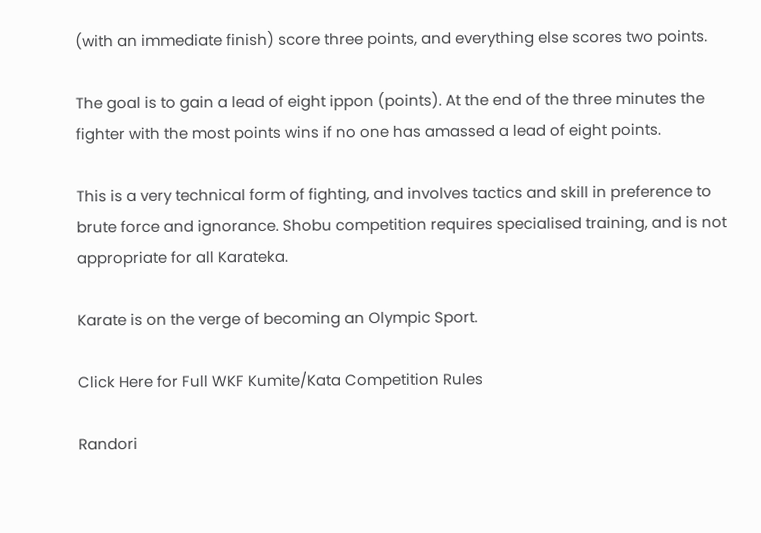(with an immediate finish) score three points, and everything else scores two points.

The goal is to gain a lead of eight ippon (points). At the end of the three minutes the fighter with the most points wins if no one has amassed a lead of eight points.

This is a very technical form of fighting, and involves tactics and skill in preference to brute force and ignorance. Shobu competition requires specialised training, and is not appropriate for all Karateka.

Karate is on the verge of becoming an Olympic Sport.

Click Here for Full WKF Kumite/Kata Competition Rules

Randori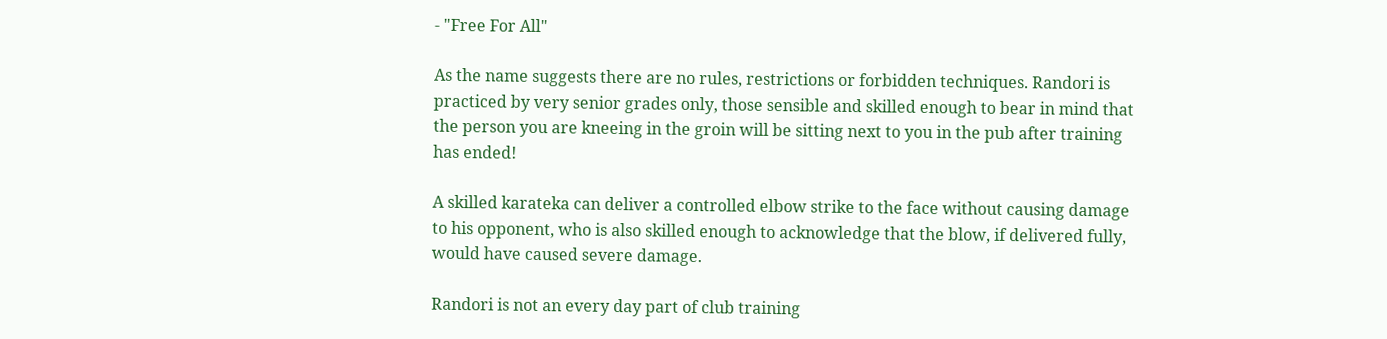- "Free For All"

As the name suggests there are no rules, restrictions or forbidden techniques. Randori is practiced by very senior grades only, those sensible and skilled enough to bear in mind that the person you are kneeing in the groin will be sitting next to you in the pub after training has ended!

A skilled karateka can deliver a controlled elbow strike to the face without causing damage to his opponent, who is also skilled enough to acknowledge that the blow, if delivered fully, would have caused severe damage.

Randori is not an every day part of club training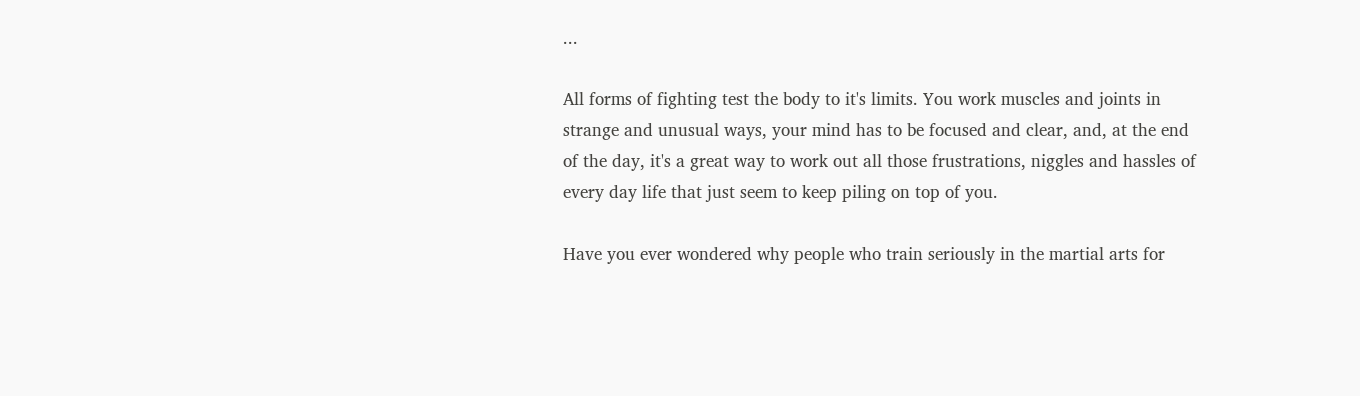...

All forms of fighting test the body to it's limits. You work muscles and joints in strange and unusual ways, your mind has to be focused and clear, and, at the end of the day, it's a great way to work out all those frustrations, niggles and hassles of every day life that just seem to keep piling on top of you.

Have you ever wondered why people who train seriously in the martial arts for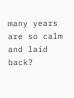many years are so calm and laid back?